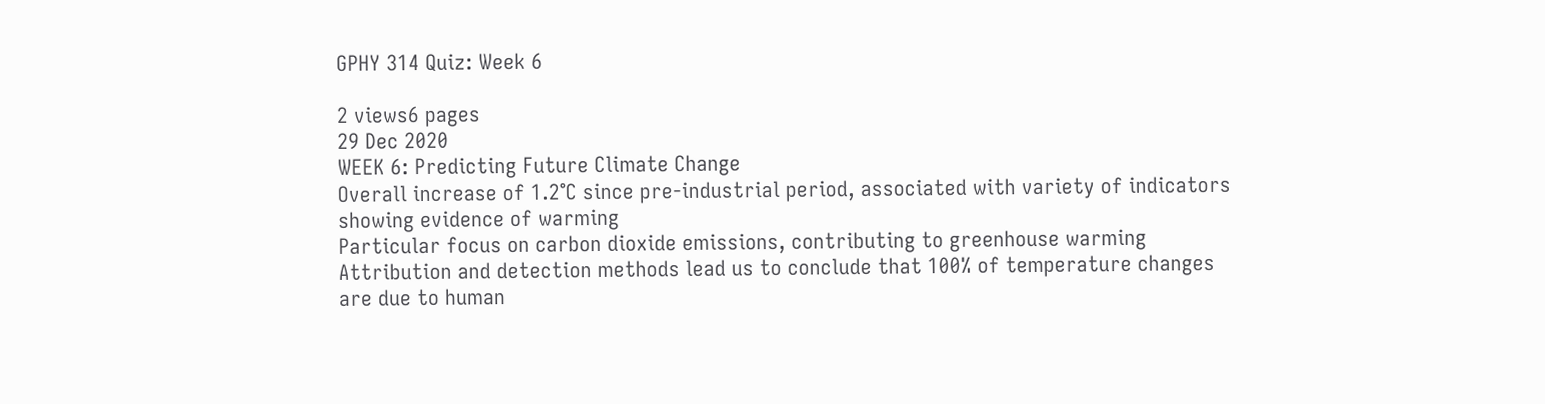GPHY 314 Quiz: Week 6

2 views6 pages
29 Dec 2020
WEEK 6: Predicting Future Climate Change
Overall increase of 1.2°C since pre-industrial period, associated with variety of indicators
showing evidence of warming
Particular focus on carbon dioxide emissions, contributing to greenhouse warming
Attribution and detection methods lead us to conclude that 100% of temperature changes
are due to human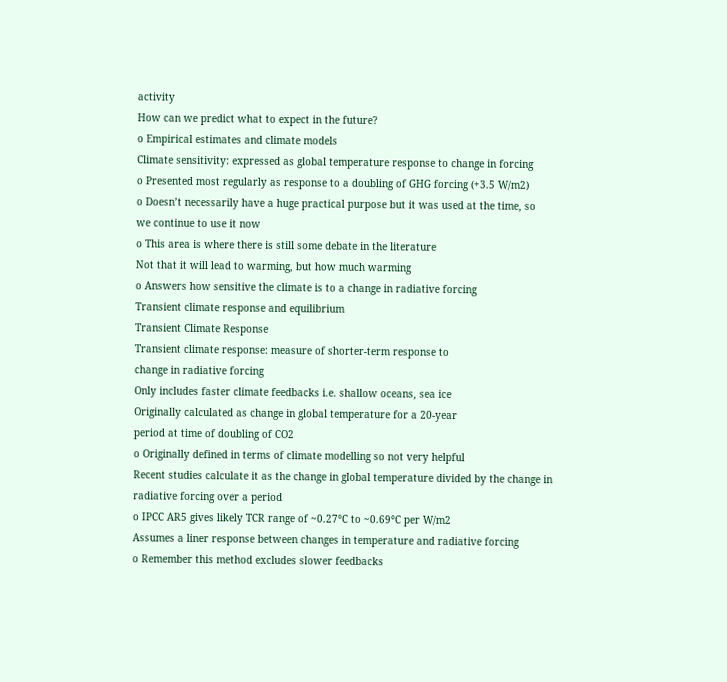activity
How can we predict what to expect in the future?
o Empirical estimates and climate models
Climate sensitivity: expressed as global temperature response to change in forcing
o Presented most regularly as response to a doubling of GHG forcing (+3.5 W/m2)
o Doesn’t necessarily have a huge practical purpose but it was used at the time, so
we continue to use it now
o This area is where there is still some debate in the literature
Not that it will lead to warming, but how much warming
o Answers how sensitive the climate is to a change in radiative forcing
Transient climate response and equilibrium
Transient Climate Response
Transient climate response: measure of shorter-term response to
change in radiative forcing
Only includes faster climate feedbacks i.e. shallow oceans, sea ice
Originally calculated as change in global temperature for a 20-year
period at time of doubling of CO2
o Originally defined in terms of climate modelling so not very helpful
Recent studies calculate it as the change in global temperature divided by the change in
radiative forcing over a period
o IPCC AR5 gives likely TCR range of ~0.27°C to ~0.69°C per W/m2
Assumes a liner response between changes in temperature and radiative forcing
o Remember this method excludes slower feedbacks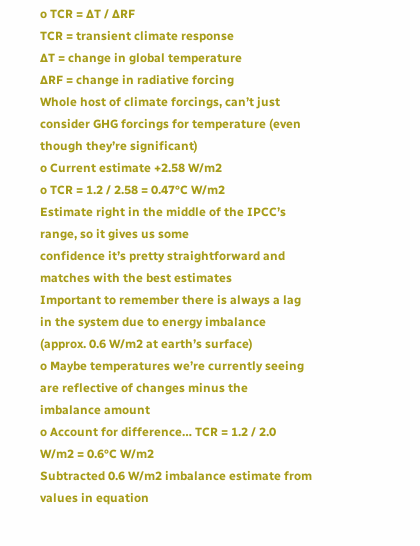o TCR = ∆T / ∆RF
TCR = transient climate response
∆T = change in global temperature
∆RF = change in radiative forcing
Whole host of climate forcings, can’t just consider GHG forcings for temperature (even
though they’re significant)
o Current estimate +2.58 W/m2
o TCR = 1.2 / 2.58 = 0.47°C W/m2
Estimate right in the middle of the IPCC’s range, so it gives us some
confidence it’s pretty straightforward and matches with the best estimates
Important to remember there is always a lag in the system due to energy imbalance
(approx. 0.6 W/m2 at earth’s surface)
o Maybe temperatures we’re currently seeing are reflective of changes minus the
imbalance amount
o Account for difference… TCR = 1.2 / 2.0 W/m2 = 0.6°C W/m2
Subtracted 0.6 W/m2 imbalance estimate from values in equation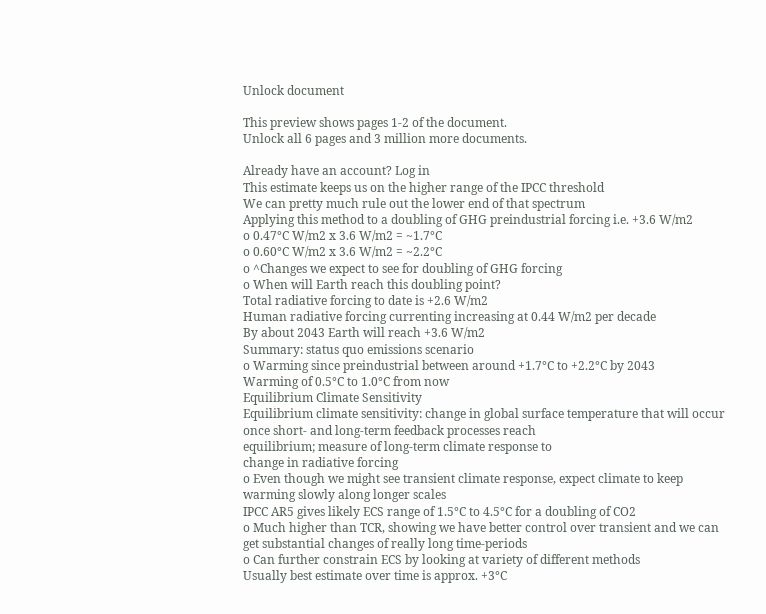Unlock document

This preview shows pages 1-2 of the document.
Unlock all 6 pages and 3 million more documents.

Already have an account? Log in
This estimate keeps us on the higher range of the IPCC threshold
We can pretty much rule out the lower end of that spectrum
Applying this method to a doubling of GHG preindustrial forcing i.e. +3.6 W/m2
o 0.47°C W/m2 x 3.6 W/m2 = ~1.7°C
o 0.60°C W/m2 x 3.6 W/m2 = ~2.2°C
o ^Changes we expect to see for doubling of GHG forcing
o When will Earth reach this doubling point?
Total radiative forcing to date is +2.6 W/m2
Human radiative forcing currenting increasing at 0.44 W/m2 per decade
By about 2043 Earth will reach +3.6 W/m2
Summary: status quo emissions scenario
o Warming since preindustrial between around +1.7°C to +2.2°C by 2043
Warming of 0.5°C to 1.0°C from now
Equilibrium Climate Sensitivity
Equilibrium climate sensitivity: change in global surface temperature that will occur
once short- and long-term feedback processes reach
equilibrium; measure of long-term climate response to
change in radiative forcing
o Even though we might see transient climate response, expect climate to keep
warming slowly along longer scales
IPCC AR5 gives likely ECS range of 1.5°C to 4.5°C for a doubling of CO2
o Much higher than TCR, showing we have better control over transient and we can
get substantial changes of really long time-periods
o Can further constrain ECS by looking at variety of different methods
Usually best estimate over time is approx. +3°C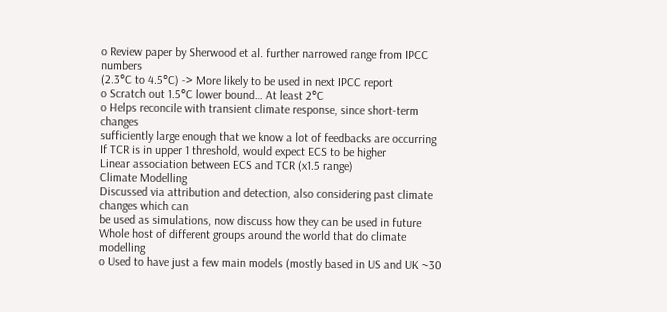o Review paper by Sherwood et al. further narrowed range from IPCC numbers
(2.3°C to 4.5°C) -> More likely to be used in next IPCC report
o Scratch out 1.5°C lower bound… At least 2°C
o Helps reconcile with transient climate response, since short-term changes
sufficiently large enough that we know a lot of feedbacks are occurring
If TCR is in upper 1 threshold, would expect ECS to be higher
Linear association between ECS and TCR (x1.5 range)
Climate Modelling
Discussed via attribution and detection, also considering past climate changes which can
be used as simulations, now discuss how they can be used in future
Whole host of different groups around the world that do climate modelling
o Used to have just a few main models (mostly based in US and UK ~30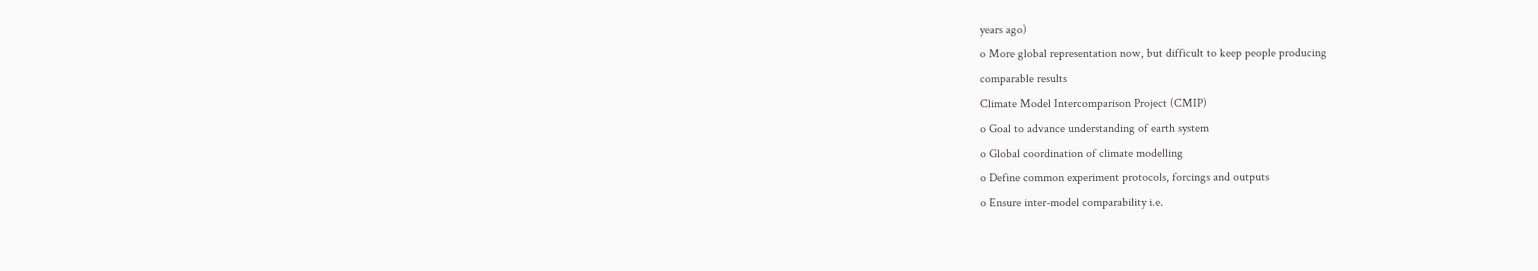years ago)
o More global representation now, but difficult to keep people producing
comparable results
Climate Model Intercomparison Project (CMIP)
o Goal to advance understanding of earth system
o Global coordination of climate modelling
o Define common experiment protocols, forcings and outputs
o Ensure inter-model comparability i.e.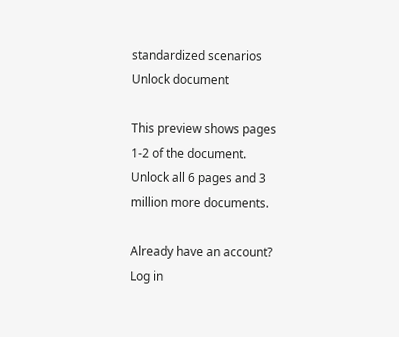standardized scenarios
Unlock document

This preview shows pages 1-2 of the document.
Unlock all 6 pages and 3 million more documents.

Already have an account? Log in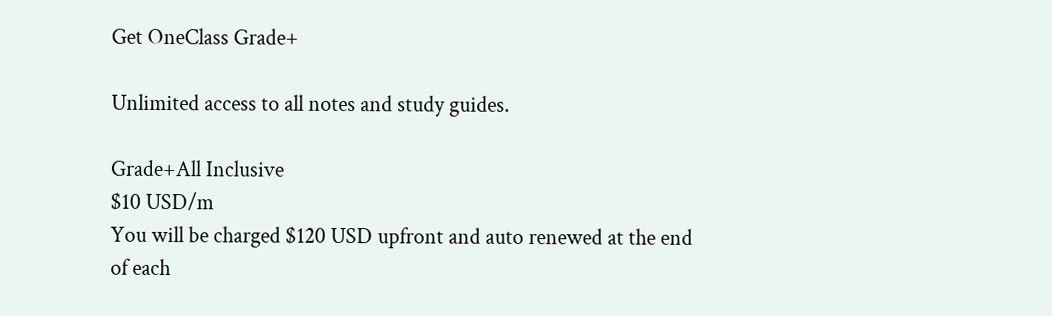Get OneClass Grade+

Unlimited access to all notes and study guides.

Grade+All Inclusive
$10 USD/m
You will be charged $120 USD upfront and auto renewed at the end of each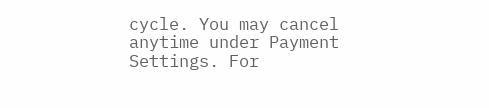cycle. You may cancel anytime under Payment Settings. For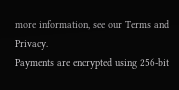more information, see our Terms and Privacy.
Payments are encrypted using 256-bit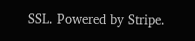SSL. Powered by Stripe.